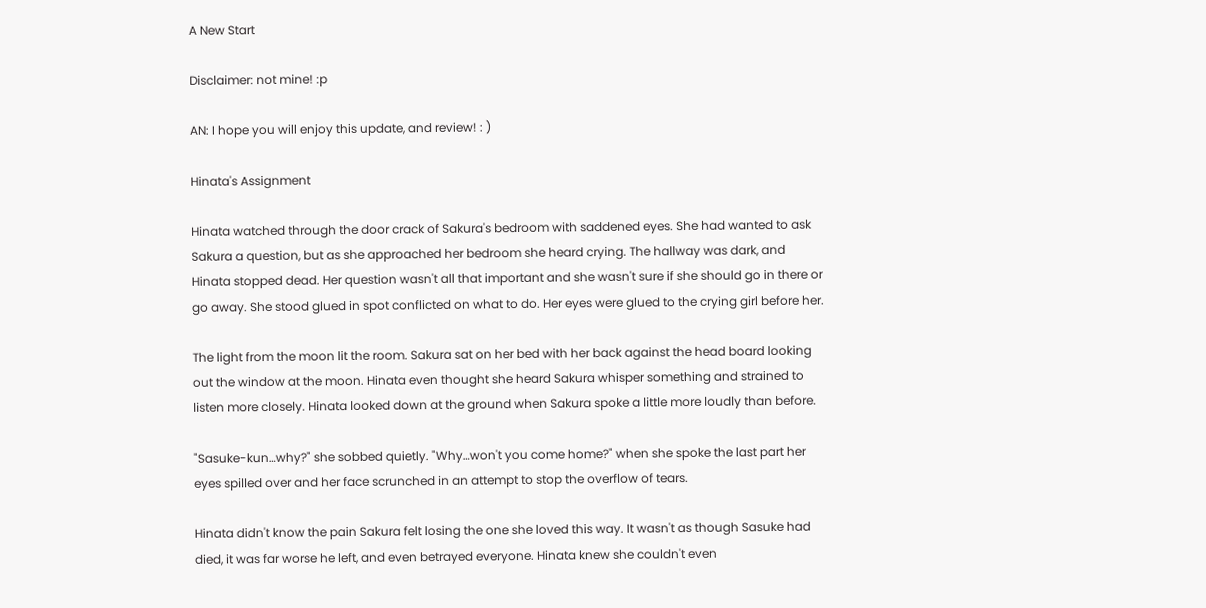A New Start

Disclaimer: not mine! :p

AN: I hope you will enjoy this update, and review! : )

Hinata's Assignment

Hinata watched through the door crack of Sakura's bedroom with saddened eyes. She had wanted to ask Sakura a question, but as she approached her bedroom she heard crying. The hallway was dark, and Hinata stopped dead. Her question wasn't all that important and she wasn't sure if she should go in there or go away. She stood glued in spot conflicted on what to do. Her eyes were glued to the crying girl before her.

The light from the moon lit the room. Sakura sat on her bed with her back against the head board looking out the window at the moon. Hinata even thought she heard Sakura whisper something and strained to listen more closely. Hinata looked down at the ground when Sakura spoke a little more loudly than before.

"Sasuke-kun…why?" she sobbed quietly. "Why…won't you come home?" when she spoke the last part her eyes spilled over and her face scrunched in an attempt to stop the overflow of tears.

Hinata didn't know the pain Sakura felt losing the one she loved this way. It wasn't as though Sasuke had died, it was far worse he left, and even betrayed everyone. Hinata knew she couldn't even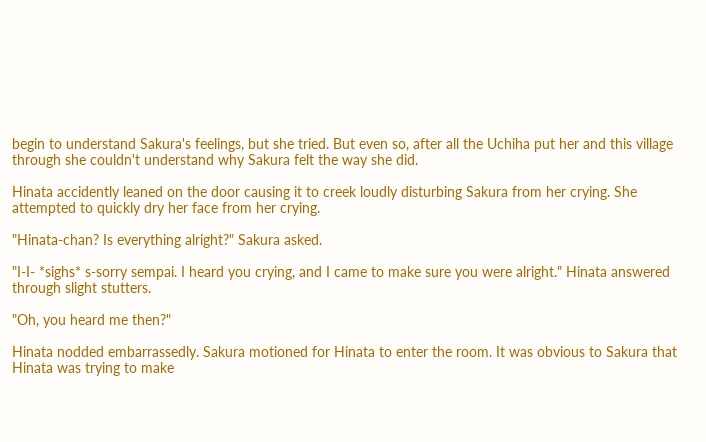begin to understand Sakura's feelings, but she tried. But even so, after all the Uchiha put her and this village through she couldn't understand why Sakura felt the way she did.

Hinata accidently leaned on the door causing it to creek loudly disturbing Sakura from her crying. She attempted to quickly dry her face from her crying.

"Hinata-chan? Is everything alright?" Sakura asked.

"I-I- *sighs* s-sorry sempai. I heard you crying, and I came to make sure you were alright." Hinata answered through slight stutters.

"Oh, you heard me then?"

Hinata nodded embarrassedly. Sakura motioned for Hinata to enter the room. It was obvious to Sakura that Hinata was trying to make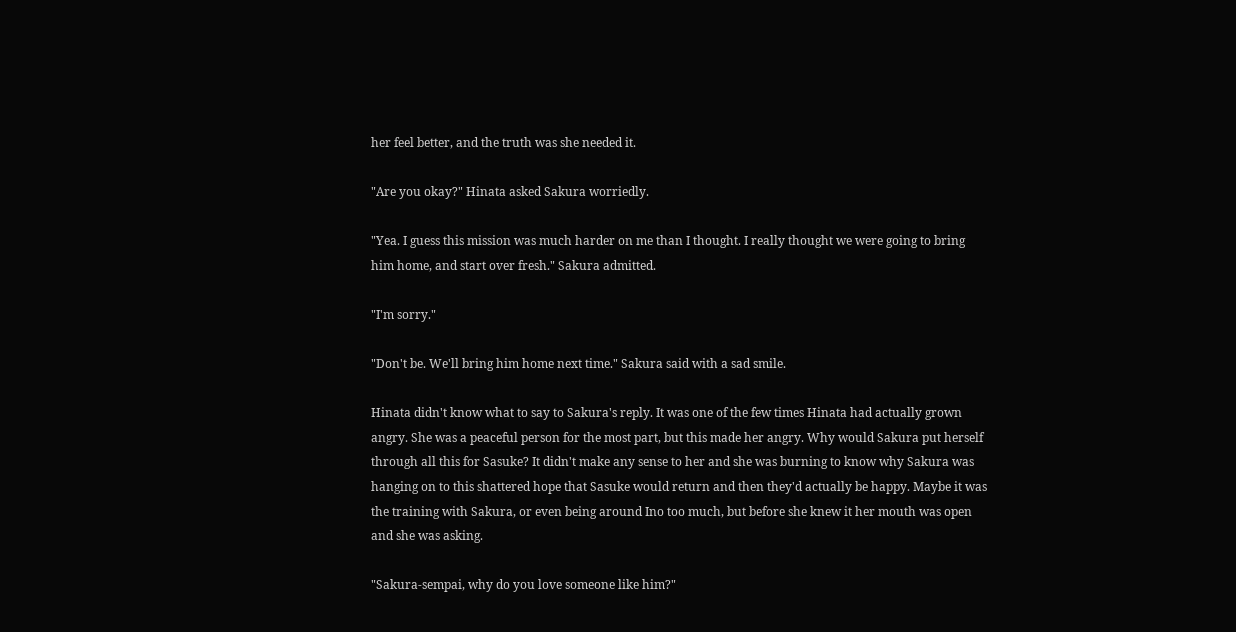her feel better, and the truth was she needed it.

"Are you okay?" Hinata asked Sakura worriedly.

"Yea. I guess this mission was much harder on me than I thought. I really thought we were going to bring him home, and start over fresh." Sakura admitted.

"I'm sorry."

"Don't be. We'll bring him home next time." Sakura said with a sad smile.

Hinata didn't know what to say to Sakura's reply. It was one of the few times Hinata had actually grown angry. She was a peaceful person for the most part, but this made her angry. Why would Sakura put herself through all this for Sasuke? It didn't make any sense to her and she was burning to know why Sakura was hanging on to this shattered hope that Sasuke would return and then they'd actually be happy. Maybe it was the training with Sakura, or even being around Ino too much, but before she knew it her mouth was open and she was asking.

"Sakura-sempai, why do you love someone like him?"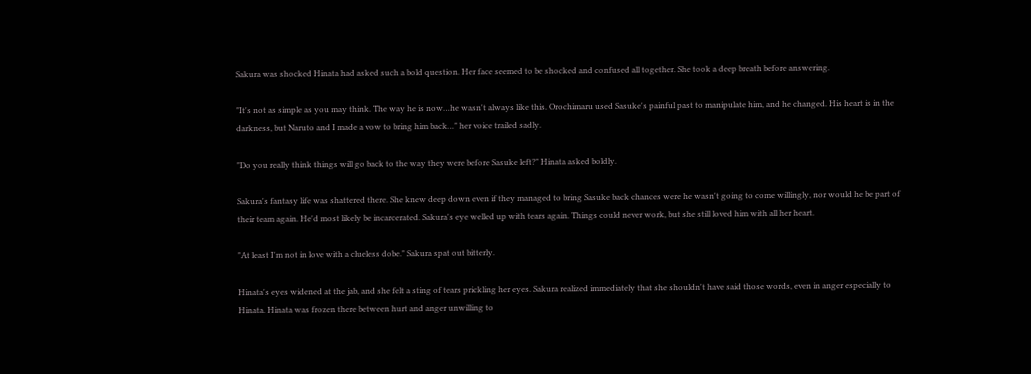Sakura was shocked Hinata had asked such a bold question. Her face seemed to be shocked and confused all together. She took a deep breath before answering.

"It's not as simple as you may think. The way he is now…he wasn't always like this. Orochimaru used Sasuke's painful past to manipulate him, and he changed. His heart is in the darkness, but Naruto and I made a vow to bring him back…" her voice trailed sadly.

"Do you really think things will go back to the way they were before Sasuke left?" Hinata asked boldly.

Sakura's fantasy life was shattered there. She knew deep down even if they managed to bring Sasuke back chances were he wasn't going to come willingly, nor would he be part of their team again. He'd most likely be incarcerated. Sakura's eye welled up with tears again. Things could never work, but she still loved him with all her heart.

"At least I'm not in love with a clueless dobe." Sakura spat out bitterly.

Hinata's eyes widened at the jab, and she felt a sting of tears prickling her eyes. Sakura realized immediately that she shouldn't have said those words, even in anger especially to Hinata. Hinata was frozen there between hurt and anger unwilling to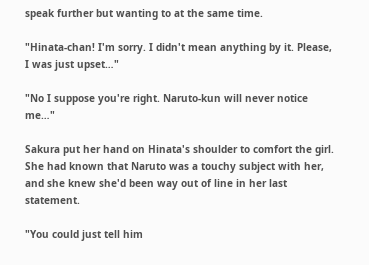speak further but wanting to at the same time.

"Hinata-chan! I'm sorry. I didn't mean anything by it. Please, I was just upset…"

"No I suppose you're right. Naruto-kun will never notice me…"

Sakura put her hand on Hinata's shoulder to comfort the girl. She had known that Naruto was a touchy subject with her, and she knew she'd been way out of line in her last statement.

"You could just tell him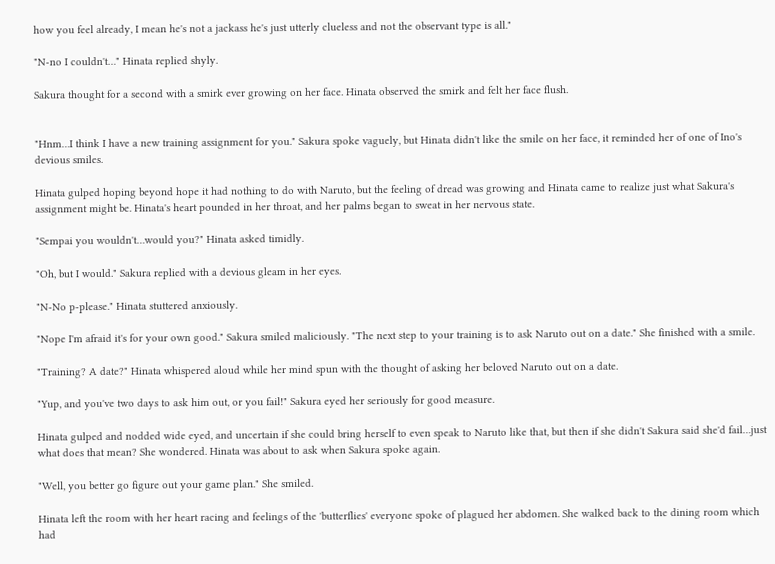how you feel already, I mean he's not a jackass he's just utterly clueless and not the observant type is all."

"N-no I couldn't…" Hinata replied shyly.

Sakura thought for a second with a smirk ever growing on her face. Hinata observed the smirk and felt her face flush.


"Hnm…I think I have a new training assignment for you." Sakura spoke vaguely, but Hinata didn't like the smile on her face, it reminded her of one of Ino's devious smiles.

Hinata gulped hoping beyond hope it had nothing to do with Naruto, but the feeling of dread was growing and Hinata came to realize just what Sakura's assignment might be. Hinata's heart pounded in her throat, and her palms began to sweat in her nervous state.

"Sempai you wouldn't…would you?" Hinata asked timidly.

"Oh, but I would." Sakura replied with a devious gleam in her eyes.

"N-No p-please." Hinata stuttered anxiously.

"Nope I'm afraid it's for your own good." Sakura smiled maliciously. "The next step to your training is to ask Naruto out on a date." She finished with a smile.

"Training? A date?" Hinata whispered aloud while her mind spun with the thought of asking her beloved Naruto out on a date.

"Yup, and you've two days to ask him out, or you fail!" Sakura eyed her seriously for good measure.

Hinata gulped and nodded wide eyed, and uncertain if she could bring herself to even speak to Naruto like that, but then if she didn't Sakura said she'd fail…just what does that mean? She wondered. Hinata was about to ask when Sakura spoke again.

"Well, you better go figure out your game plan." She smiled.

Hinata left the room with her heart racing and feelings of the 'butterflies' everyone spoke of plagued her abdomen. She walked back to the dining room which had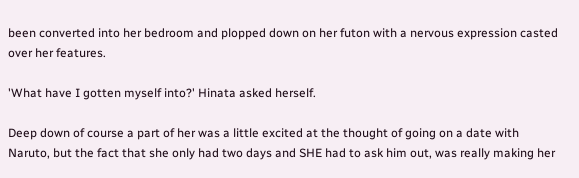been converted into her bedroom and plopped down on her futon with a nervous expression casted over her features.

'What have I gotten myself into?' Hinata asked herself.

Deep down of course a part of her was a little excited at the thought of going on a date with Naruto, but the fact that she only had two days and SHE had to ask him out, was really making her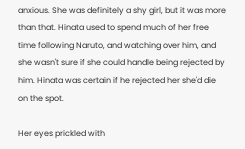anxious. She was definitely a shy girl, but it was more than that. Hinata used to spend much of her free time following Naruto, and watching over him, and she wasn't sure if she could handle being rejected by him. Hinata was certain if he rejected her she'd die on the spot.

Her eyes prickled with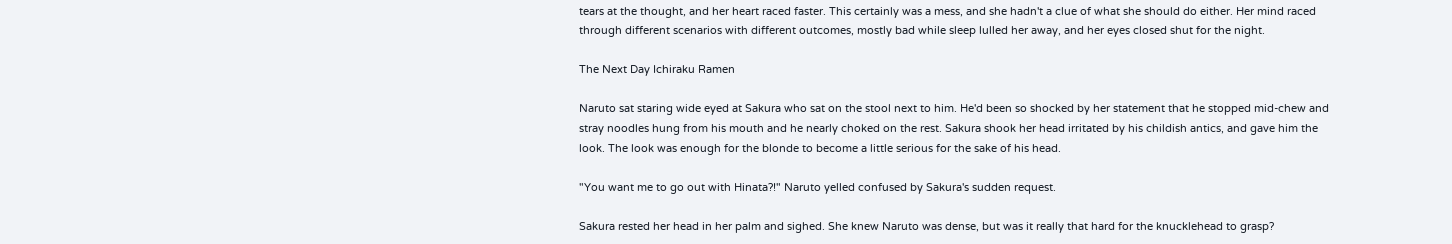tears at the thought, and her heart raced faster. This certainly was a mess, and she hadn't a clue of what she should do either. Her mind raced through different scenarios with different outcomes, mostly bad while sleep lulled her away, and her eyes closed shut for the night.

The Next Day Ichiraku Ramen

Naruto sat staring wide eyed at Sakura who sat on the stool next to him. He'd been so shocked by her statement that he stopped mid-chew and stray noodles hung from his mouth and he nearly choked on the rest. Sakura shook her head irritated by his childish antics, and gave him the look. The look was enough for the blonde to become a little serious for the sake of his head.

"You want me to go out with Hinata?!" Naruto yelled confused by Sakura's sudden request.

Sakura rested her head in her palm and sighed. She knew Naruto was dense, but was it really that hard for the knucklehead to grasp?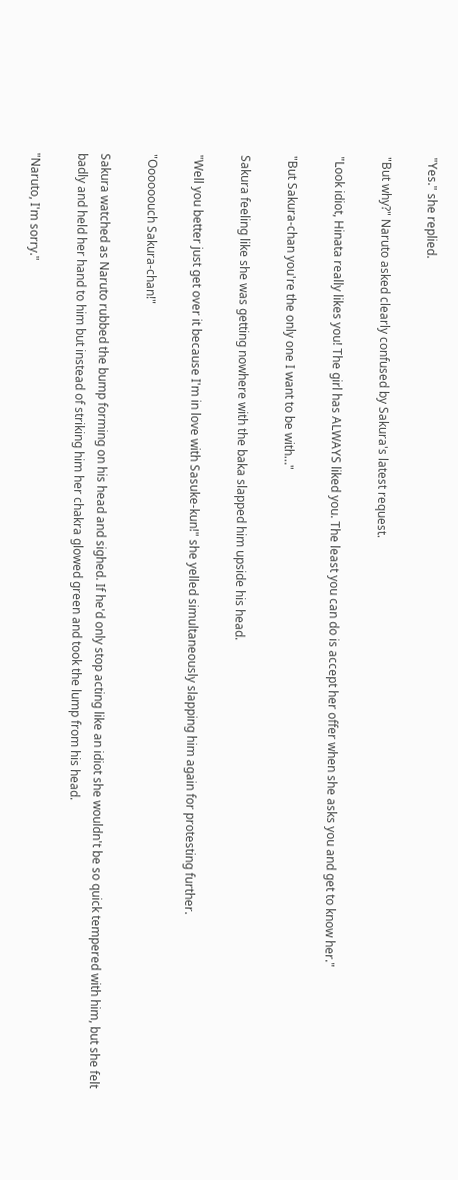"Yes." she replied.

"But why?" Naruto asked clearly confused by Sakura's latest request.

"Look idiot, Hinata really likes you! The girl has ALWAYS liked you. The least you can do is accept her offer when she asks you and get to know her."

"But Sakura-chan you're the only one I want to be with…"

Sakura feeling like she was getting nowhere with the baka slapped him upside his head.

"Well you better just get over it because I'm in love with Sasuke-kun!" she yelled simultaneously slapping him again for protesting further.

"Oooooouch Sakura-chan!"

Sakura watched as Naruto rubbed the bump forming on his head and sighed. If he'd only stop acting like an idiot she wouldn't be so quick tempered with him, but she felt badly and held her hand to him but instead of striking him her chakra glowed green and took the lump from his head.

"Naruto, I'm sorry."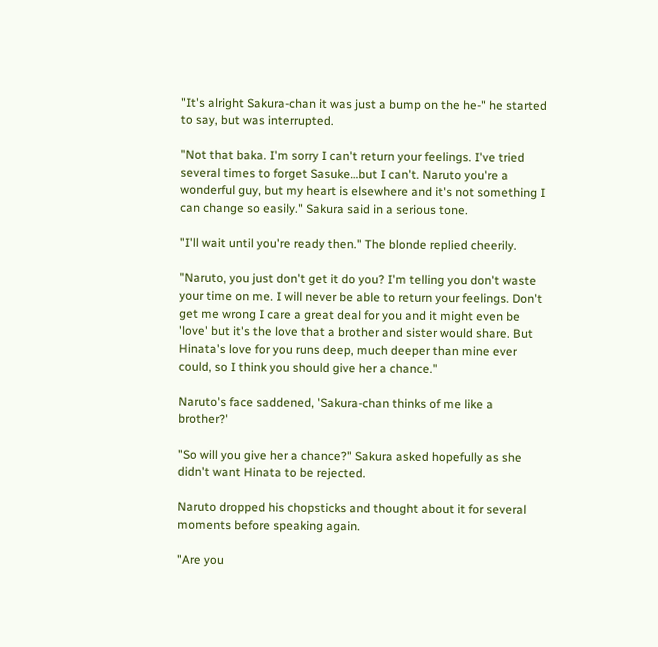"It's alright Sakura-chan it was just a bump on the he-" he started to say, but was interrupted.

"Not that baka. I'm sorry I can't return your feelings. I've tried several times to forget Sasuke…but I can't. Naruto you're a wonderful guy, but my heart is elsewhere and it's not something I can change so easily." Sakura said in a serious tone.

"I'll wait until you're ready then." The blonde replied cheerily.

"Naruto, you just don't get it do you? I'm telling you don't waste your time on me. I will never be able to return your feelings. Don't get me wrong I care a great deal for you and it might even be 'love' but it's the love that a brother and sister would share. But Hinata's love for you runs deep, much deeper than mine ever could, so I think you should give her a chance."

Naruto's face saddened, 'Sakura-chan thinks of me like a brother?'

"So will you give her a chance?" Sakura asked hopefully as she didn't want Hinata to be rejected.

Naruto dropped his chopsticks and thought about it for several moments before speaking again.

"Are you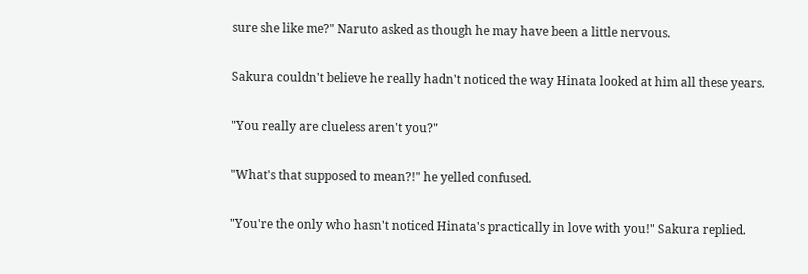sure she like me?" Naruto asked as though he may have been a little nervous.

Sakura couldn't believe he really hadn't noticed the way Hinata looked at him all these years.

"You really are clueless aren't you?"

"What's that supposed to mean?!" he yelled confused.

"You're the only who hasn't noticed Hinata's practically in love with you!" Sakura replied.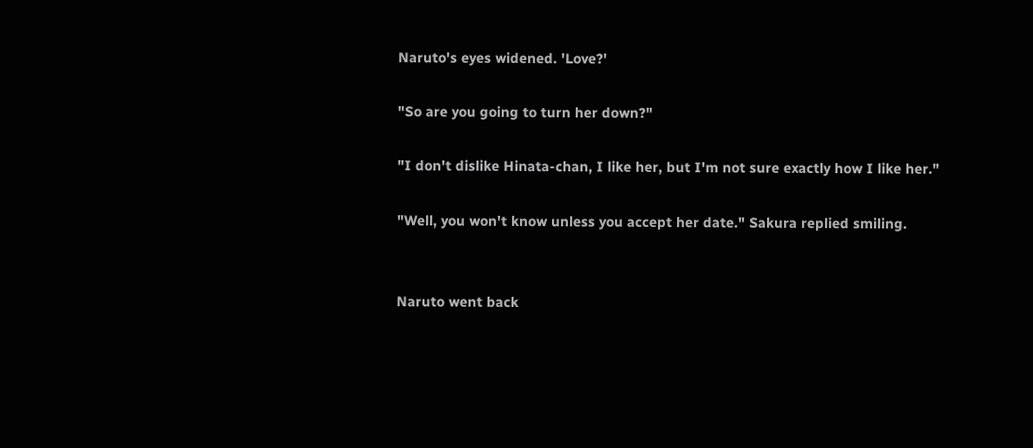Naruto's eyes widened. 'Love?'

"So are you going to turn her down?"

"I don't dislike Hinata-chan, I like her, but I'm not sure exactly how I like her."

"Well, you won't know unless you accept her date." Sakura replied smiling.


Naruto went back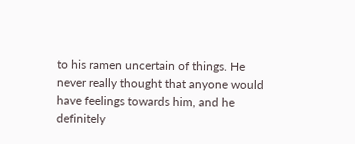to his ramen uncertain of things. He never really thought that anyone would have feelings towards him, and he definitely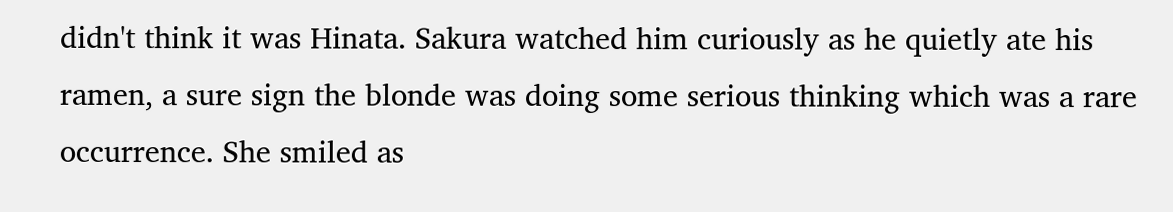didn't think it was Hinata. Sakura watched him curiously as he quietly ate his ramen, a sure sign the blonde was doing some serious thinking which was a rare occurrence. She smiled as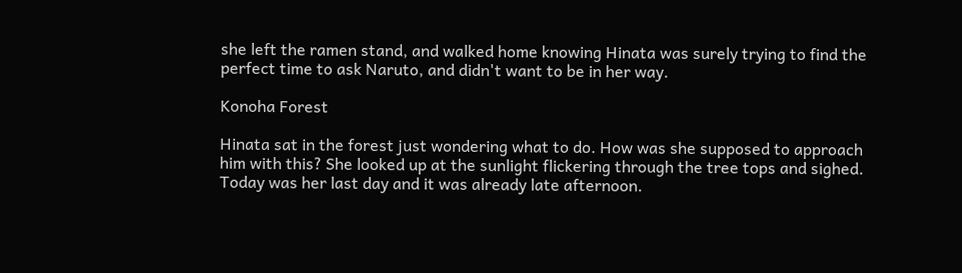she left the ramen stand, and walked home knowing Hinata was surely trying to find the perfect time to ask Naruto, and didn't want to be in her way.

Konoha Forest

Hinata sat in the forest just wondering what to do. How was she supposed to approach him with this? She looked up at the sunlight flickering through the tree tops and sighed. Today was her last day and it was already late afternoon.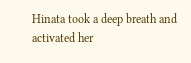Hinata took a deep breath and activated her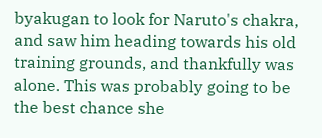byakugan to look for Naruto's chakra, and saw him heading towards his old training grounds, and thankfully was alone. This was probably going to be the best chance she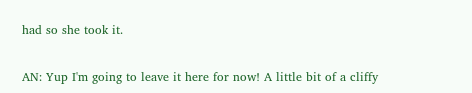had so she took it.

AN: Yup I'm going to leave it here for now! A little bit of a cliffy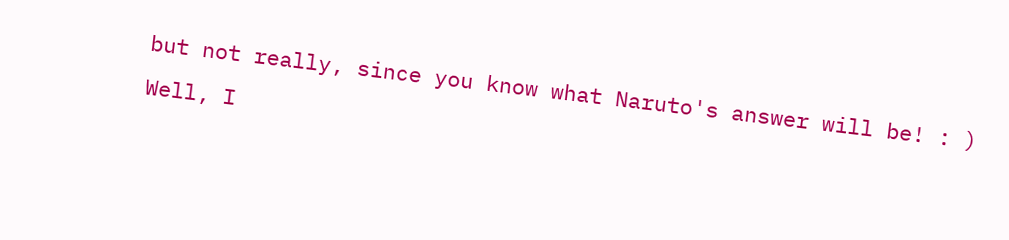but not really, since you know what Naruto's answer will be! : ) Well, I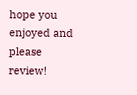hope you enjoyed and please review!